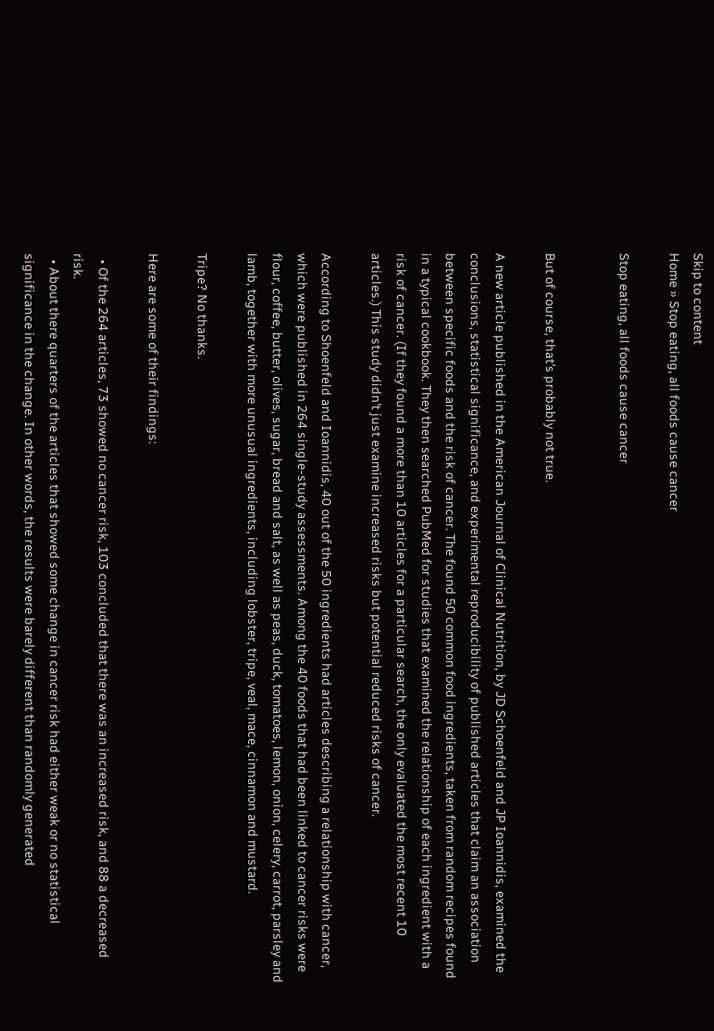Skip to content
Home » Stop eating, all foods cause cancer

Stop eating, all foods cause cancer


But of course, that’s probably not true.

A new article published in the American Journal of Clinical Nutrition, by JD Schoenfeld and JP Ioannidis, examined the conclusions, statistical significance, and experimental reproducibility of published articles that claim an association between specific foods and the risk of cancer. The found 50 common food ingredients, taken from random recipes found in a typical cookbook. They then searched PubMed for studies that examined the relationship of each ingredient with a risk of cancer. (If they found a more than 10 articles for a particular search, the only evaluated the most recent 10 articles.) This study didn’t just examine increased risks but potential reduced risks of cancer.

According to Shoenfeld and Ioannidis, 40 out of the 50 ingredients had articles describing a relationship with cancer, which were published in 264 single-study assessments. Among the 40 foods that had been linked to cancer risks were flour, coffee, butter, olives, sugar, bread and salt, as well as peas, duck, tomatoes, lemon, onion, celery, carrot, parsley and lamb, together with more unusual ingredients, including lobster, tripe, veal, mace, cinnamon and mustard.

Tripe? No thanks.

Here are some of their findings:

  • Of the 264 articles, 73 showed no cancer risk, 103 concluded that there was an increased risk, and 88 a decreased risk.
  • About there quarters of the articles that showed some change in cancer risk had either weak or no statistical significance in the change. In other words, the results were barely different than randomly generated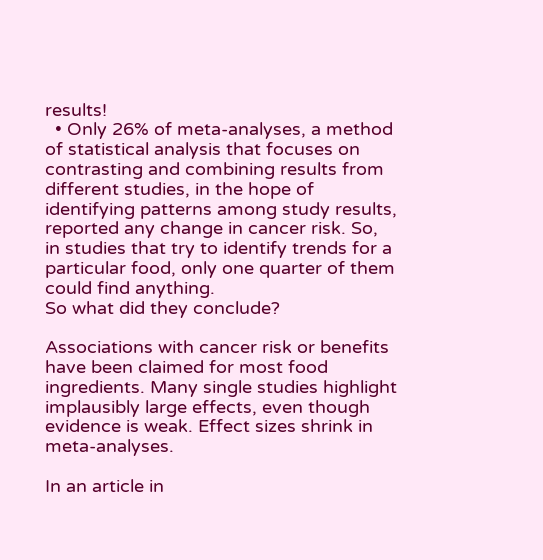results!
  • Only 26% of meta-analyses, a method of statistical analysis that focuses on contrasting and combining results from different studies, in the hope of identifying patterns among study results, reported any change in cancer risk. So, in studies that try to identify trends for a particular food, only one quarter of them could find anything.
So what did they conclude?

Associations with cancer risk or benefits have been claimed for most food ingredients. Many single studies highlight implausibly large effects, even though evidence is weak. Effect sizes shrink in meta-analyses.

In an article in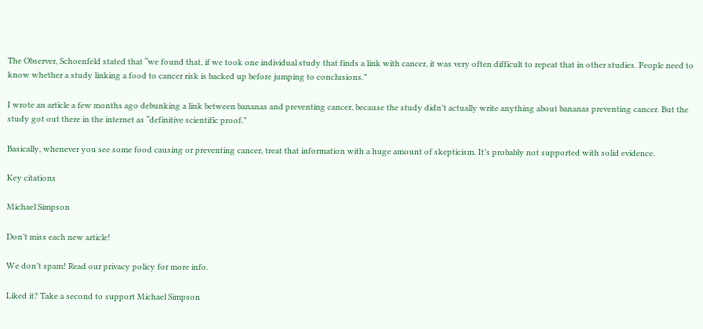The Observer, Schoenfeld stated that “we found that, if we took one individual study that finds a link with cancer, it was very often difficult to repeat that in other studies. People need to know whether a study linking a food to cancer risk is backed up before jumping to conclusions.”

I wrote an article a few months ago debunking a link between bananas and preventing cancer, because the study didn’t actually write anything about bananas preventing cancer. But the study got out there in the internet as “definitive scientific proof.”

Basically, whenever you see some food causing or preventing cancer, treat that information with a huge amount of skepticism. It’s probably not supported with solid evidence.

Key citations

Michael Simpson

Don’t miss each new article!

We don’t spam! Read our privacy policy for more info.

Liked it? Take a second to support Michael Simpson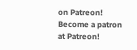on Patreon!
Become a patron at Patreon!